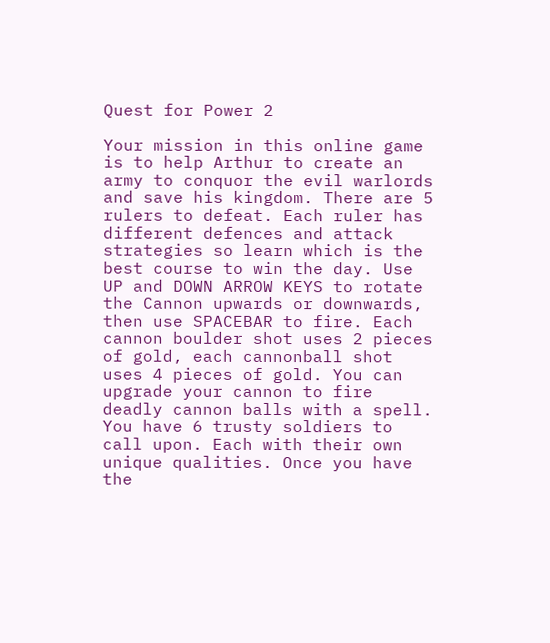Quest for Power 2

Your mission in this online game is to help Arthur to create an army to conquor the evil warlords and save his kingdom. There are 5 rulers to defeat. Each ruler has different defences and attack strategies so learn which is the best course to win the day. Use UP and DOWN ARROW KEYS to rotate the Cannon upwards or downwards, then use SPACEBAR to fire. Each cannon boulder shot uses 2 pieces of gold, each cannonball shot uses 4 pieces of gold. You can upgrade your cannon to fire deadly cannon balls with a spell. You have 6 trusty soldiers to call upon. Each with their own unique qualities. Once you have the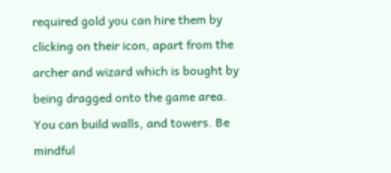required gold you can hire them by clicking on their icon, apart from the archer and wizard which is bought by being dragged onto the game area. You can build walls, and towers. Be mindful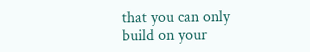that you can only build on your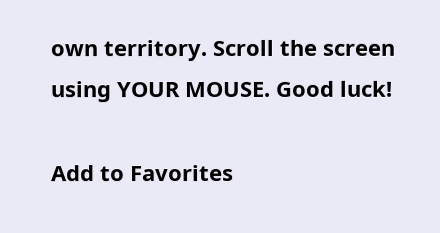own territory. Scroll the screen using YOUR MOUSE. Good luck!

Add to Favorites